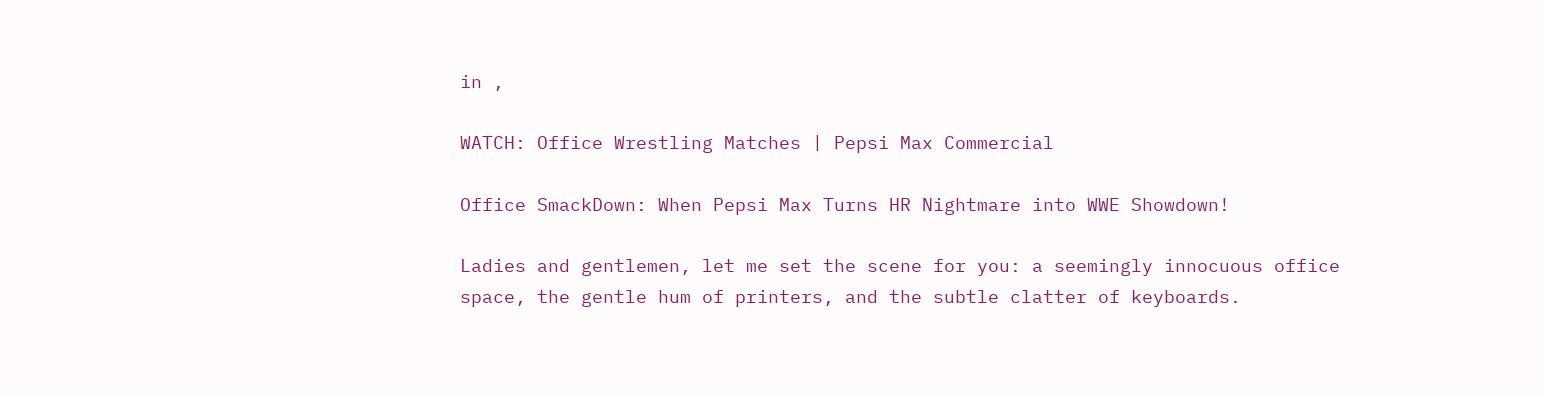in ,

WATCH: Office Wrestling Matches | Pepsi Max Commercial

Office SmackDown: When Pepsi Max Turns HR Nightmare into WWE Showdown!

Ladies and gentlemen, let me set the scene for you: a seemingly innocuous office space, the gentle hum of printers, and the subtle clatter of keyboards.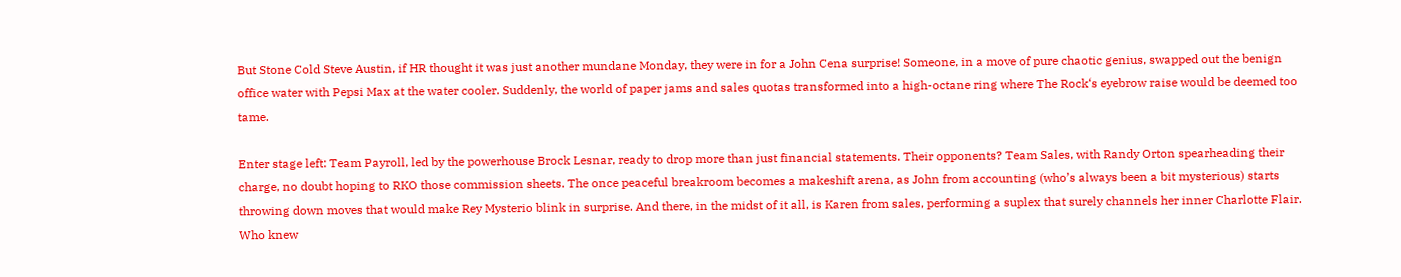But Stone Cold Steve Austin, if HR thought it was just another mundane Monday, they were in for a John Cena surprise! Someone, in a move of pure chaotic genius, swapped out the benign office water with Pepsi Max at the water cooler. Suddenly, the world of paper jams and sales quotas transformed into a high-octane ring where The Rock‘s eyebrow raise would be deemed too tame.

Enter stage left: Team Payroll, led by the powerhouse Brock Lesnar, ready to drop more than just financial statements. Their opponents? Team Sales, with Randy Orton spearheading their charge, no doubt hoping to RKO those commission sheets. The once peaceful breakroom becomes a makeshift arena, as John from accounting (who’s always been a bit mysterious) starts throwing down moves that would make Rey Mysterio blink in surprise. And there, in the midst of it all, is Karen from sales, performing a suplex that surely channels her inner Charlotte Flair. Who knew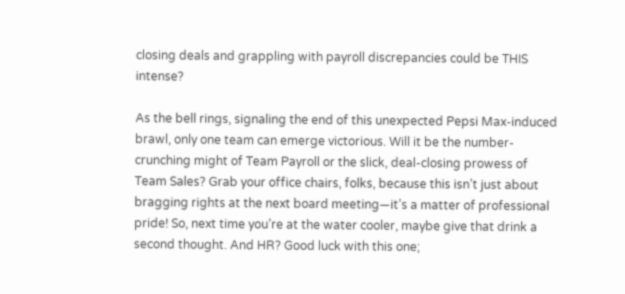closing deals and grappling with payroll discrepancies could be THIS intense?

As the bell rings, signaling the end of this unexpected Pepsi Max-induced brawl, only one team can emerge victorious. Will it be the number-crunching might of Team Payroll or the slick, deal-closing prowess of Team Sales? Grab your office chairs, folks, because this isn’t just about bragging rights at the next board meeting—it’s a matter of professional pride! So, next time you’re at the water cooler, maybe give that drink a second thought. And HR? Good luck with this one;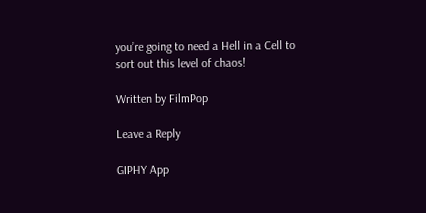you’re going to need a Hell in a Cell to sort out this level of chaos!

Written by FilmPop

Leave a Reply

GIPHY App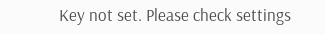Key not set. Please check settings